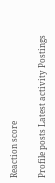Reaction score

Profile posts Latest activity Postings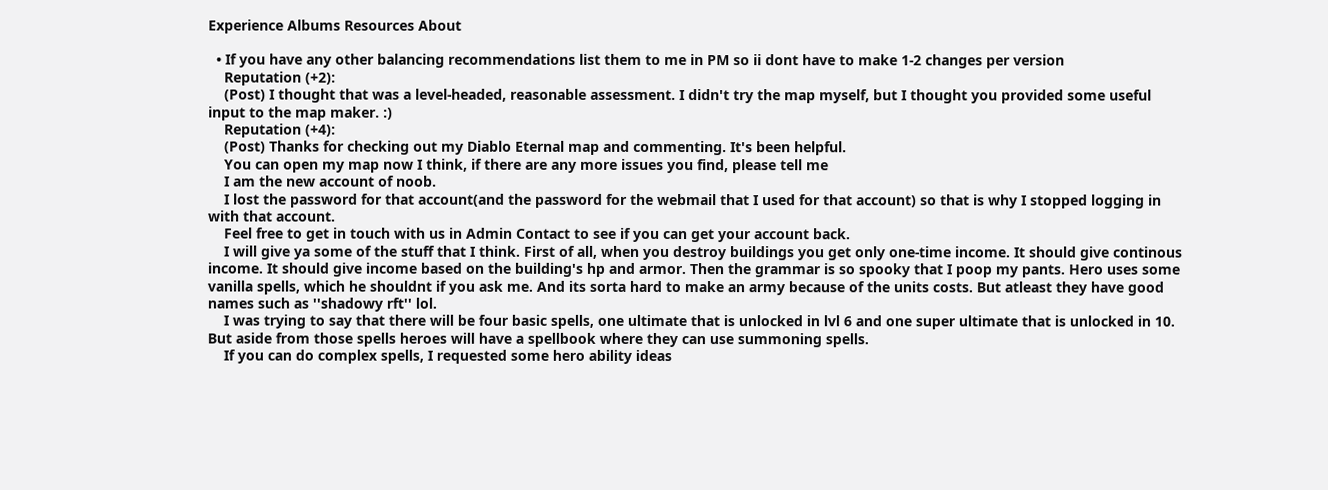Experience Albums Resources About

  • If you have any other balancing recommendations list them to me in PM so ii dont have to make 1-2 changes per version
    Reputation (+2):
    (Post) I thought that was a level-headed, reasonable assessment. I didn't try the map myself, but I thought you provided some useful input to the map maker. :)
    Reputation (+4):
    (Post) Thanks for checking out my Diablo Eternal map and commenting. It's been helpful.
    You can open my map now I think, if there are any more issues you find, please tell me
    I am the new account of noob.
    I lost the password for that account(and the password for the webmail that I used for that account) so that is why I stopped logging in with that account.
    Feel free to get in touch with us in Admin Contact to see if you can get your account back.
    I will give ya some of the stuff that I think. First of all, when you destroy buildings you get only one-time income. It should give continous income. It should give income based on the building's hp and armor. Then the grammar is so spooky that I poop my pants. Hero uses some vanilla spells, which he shouldnt if you ask me. And its sorta hard to make an army because of the units costs. But atleast they have good names such as ''shadowy rft'' lol.
    I was trying to say that there will be four basic spells, one ultimate that is unlocked in lvl 6 and one super ultimate that is unlocked in 10. But aside from those spells heroes will have a spellbook where they can use summoning spells.
    If you can do complex spells, I requested some hero ability ideas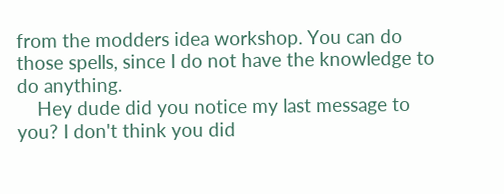from the modders idea workshop. You can do those spells, since I do not have the knowledge to do anything.
    Hey dude did you notice my last message to you? I don't think you did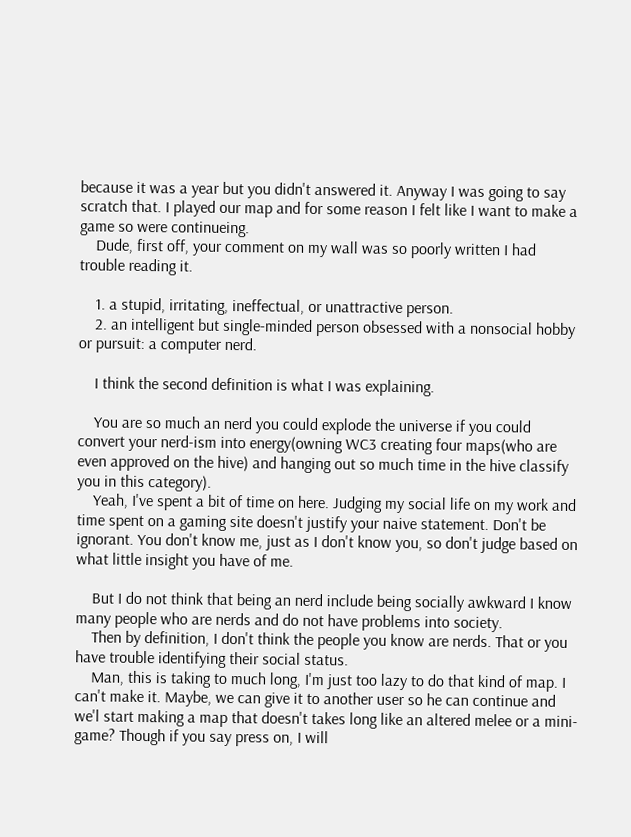because it was a year but you didn't answered it. Anyway I was going to say scratch that. I played our map and for some reason I felt like I want to make a game so were continueing.
    Dude, first off, your comment on my wall was so poorly written I had trouble reading it.

    1. a stupid, irritating, ineffectual, or unattractive person.
    2. an intelligent but single-minded person obsessed with a nonsocial hobby or pursuit: a computer nerd.

    I think the second definition is what I was explaining.

    You are so much an nerd you could explode the universe if you could convert your nerd-ism into energy(owning WC3 creating four maps(who are even approved on the hive) and hanging out so much time in the hive classify you in this category).
    Yeah, I've spent a bit of time on here. Judging my social life on my work and time spent on a gaming site doesn't justify your naive statement. Don't be ignorant. You don't know me, just as I don't know you, so don't judge based on what little insight you have of me.

    But I do not think that being an nerd include being socially awkward I know many people who are nerds and do not have problems into society.
    Then by definition, I don't think the people you know are nerds. That or you have trouble identifying their social status.
    Man, this is taking to much long, I'm just too lazy to do that kind of map. I can't make it. Maybe, we can give it to another user so he can continue and we'l start making a map that doesn't takes long like an altered melee or a mini-game? Though if you say press on, I will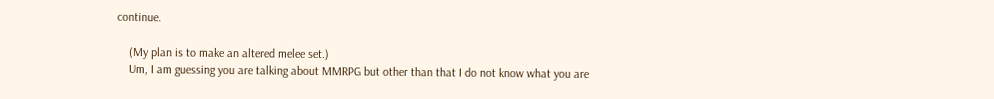continue.

    (My plan is to make an altered melee set.)
    Um, I am guessing you are talking about MMRPG but other than that I do not know what you are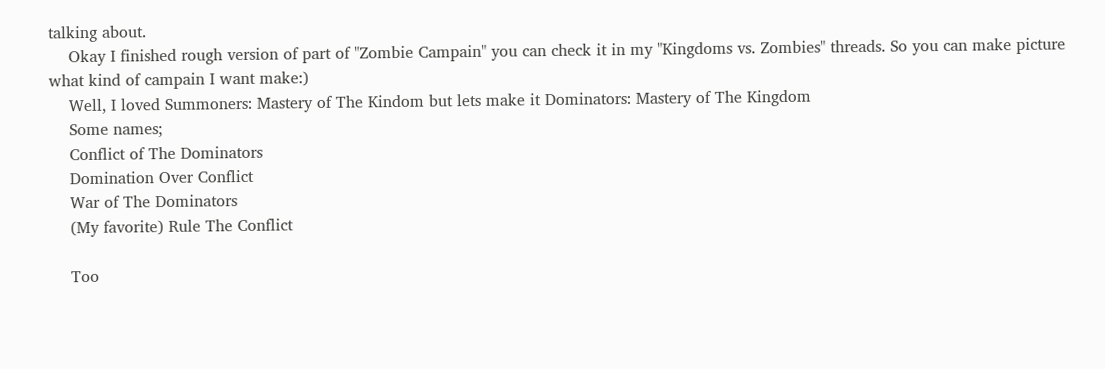talking about.
    Okay I finished rough version of part of "Zombie Campain" you can check it in my "Kingdoms vs. Zombies" threads. So you can make picture what kind of campain I want make:)
    Well, I loved Summoners: Mastery of The Kindom but lets make it Dominators: Mastery of The Kingdom
    Some names;
    Conflict of The Dominators
    Domination Over Conflict
    War of The Dominators
    (My favorite) Rule The Conflict

    Too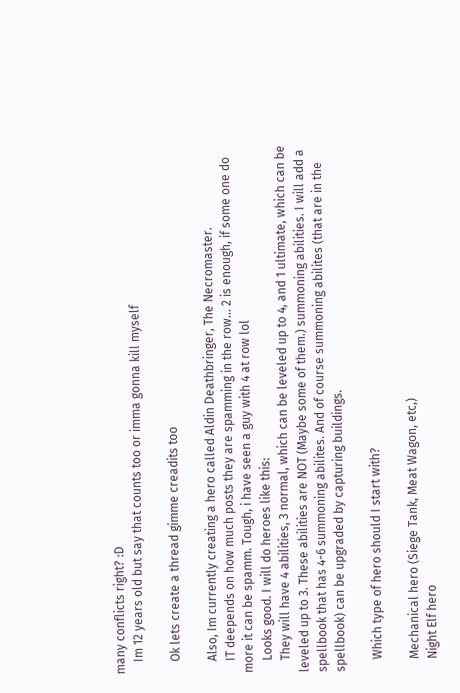many conflicts right? :D
    Im 12 years old but say that counts too or imma gonna kill myself

    Ok lets create a thread gimme creadits too

    Also, Im currently creating a hero called Aldin Deathbringer, The Necromaster.
    IT deepends on how much posts they are spamming in the row... 2 is enough, if some one do more it can be spamm. Tough, i have seen a guy with 4 at row lol
    Looks good. I will do heroes like this:
    They will have 4 abilities, 3 normal, which can be leveled up to 4, and 1 ultimate, which can be leveled up to 3. These abilities are NOT (Maybe some of them.) summoning abilities. I will add a spellbook that has 4-6 summoning abilites. And of course summoning abilites (that are in the spellbook) can be upgraded by capturing buildings.

    Which type of hero should I start with?

    Mechanical hero (Siege Tank, Meat Wagon, etc,)
    Night Elf hero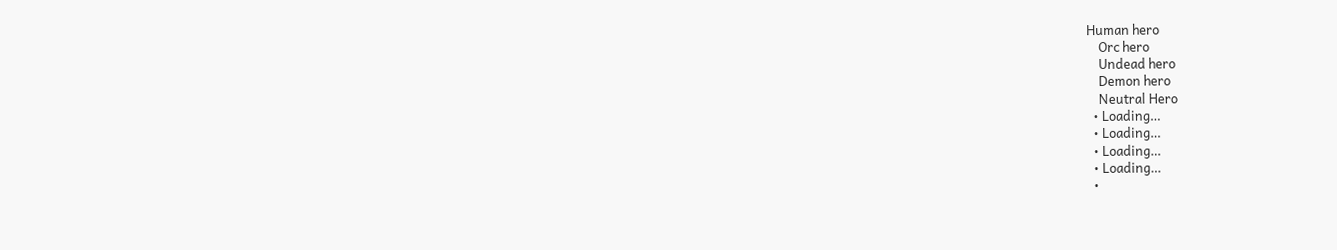Human hero
    Orc hero
    Undead hero
    Demon hero
    Neutral Hero
  • Loading…
  • Loading…
  • Loading…
  • Loading…
  •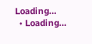Loading…
  • Loading…